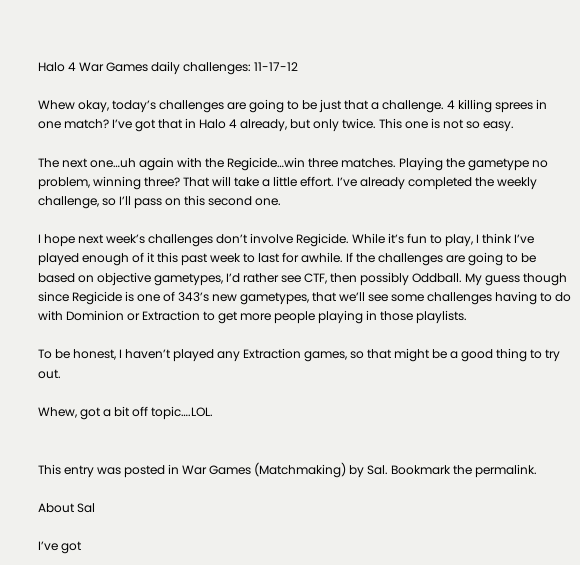Halo 4 War Games daily challenges: 11-17-12

Whew okay, today’s challenges are going to be just that a challenge. 4 killing sprees in one match? I’ve got that in Halo 4 already, but only twice. This one is not so easy.

The next one…uh again with the Regicide…win three matches. Playing the gametype no problem, winning three? That will take a little effort. I’ve already completed the weekly challenge, so I’ll pass on this second one.

I hope next week’s challenges don’t involve Regicide. While it’s fun to play, I think I’ve played enough of it this past week to last for awhile. If the challenges are going to be based on objective gametypes, I’d rather see CTF, then possibly Oddball. My guess though since Regicide is one of 343’s new gametypes, that we’ll see some challenges having to do with Dominion or Extraction to get more people playing in those playlists.

To be honest, I haven’t played any Extraction games, so that might be a good thing to try out.

Whew, got a bit off topic….LOL.


This entry was posted in War Games (Matchmaking) by Sal. Bookmark the permalink.

About Sal

I’ve got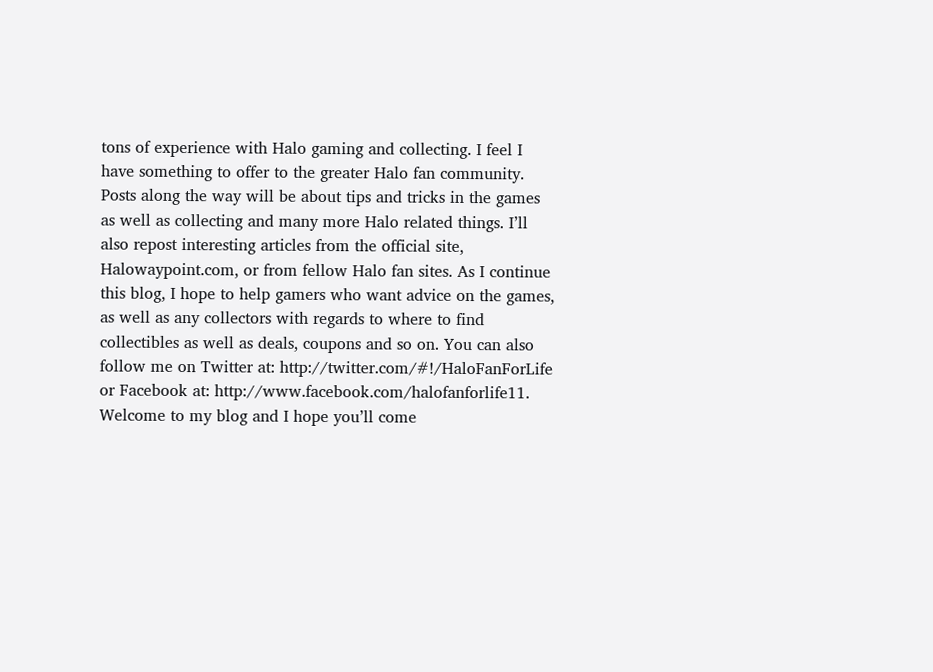tons of experience with Halo gaming and collecting. I feel I have something to offer to the greater Halo fan community. Posts along the way will be about tips and tricks in the games as well as collecting and many more Halo related things. I’ll also repost interesting articles from the official site, Halowaypoint.com, or from fellow Halo fan sites. As I continue this blog, I hope to help gamers who want advice on the games, as well as any collectors with regards to where to find collectibles as well as deals, coupons and so on. You can also follow me on Twitter at: http://twitter.com/#!/HaloFanForLife or Facebook at: http://www.facebook.com/halofanforlife11. Welcome to my blog and I hope you’ll come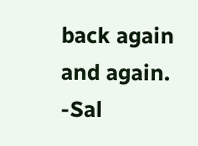back again and again. -Sal